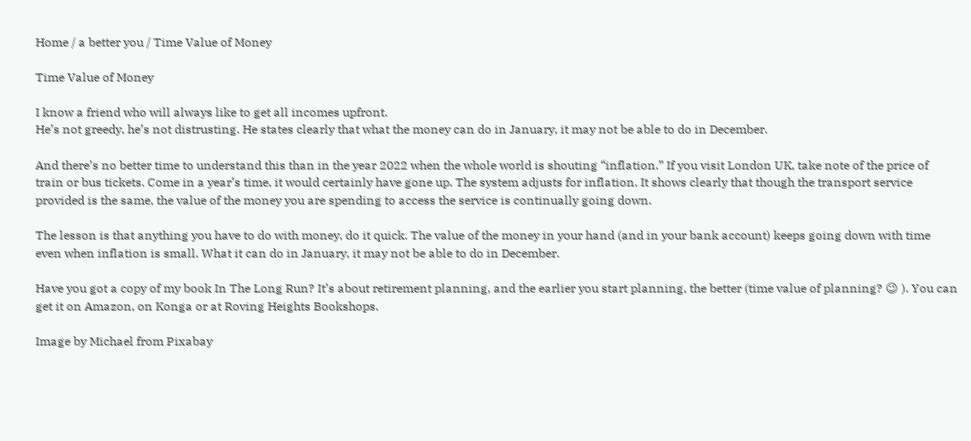Home / a better you / Time Value of Money

Time Value of Money

I know a friend who will always like to get all incomes upfront.
He’s not greedy, he’s not distrusting. He states clearly that what the money can do in January, it may not be able to do in December.

And there’s no better time to understand this than in the year 2022 when the whole world is shouting “inflation.” If you visit London UK, take note of the price of train or bus tickets. Come in a year’s time, it would certainly have gone up. The system adjusts for inflation. It shows clearly that though the transport service provided is the same, the value of the money you are spending to access the service is continually going down.

The lesson is that anything you have to do with money, do it quick. The value of the money in your hand (and in your bank account) keeps going down with time even when inflation is small. What it can do in January, it may not be able to do in December.

Have you got a copy of my book In The Long Run? It’s about retirement planning, and the earlier you start planning, the better (time value of planning? 😉 ). You can get it on Amazon, on Konga or at Roving Heights Bookshops.

Image by Michael from Pixabay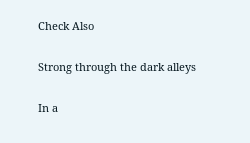Check Also

Strong through the dark alleys

In a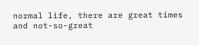normal life, there are great times and not-so-great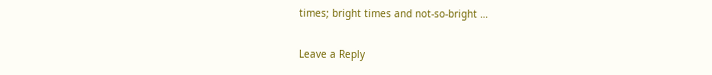times; bright times and not-so-bright …

Leave a Reply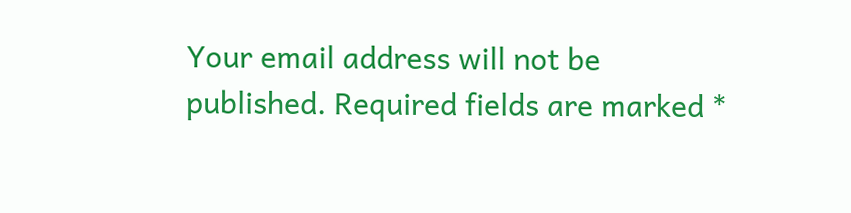Your email address will not be published. Required fields are marked *